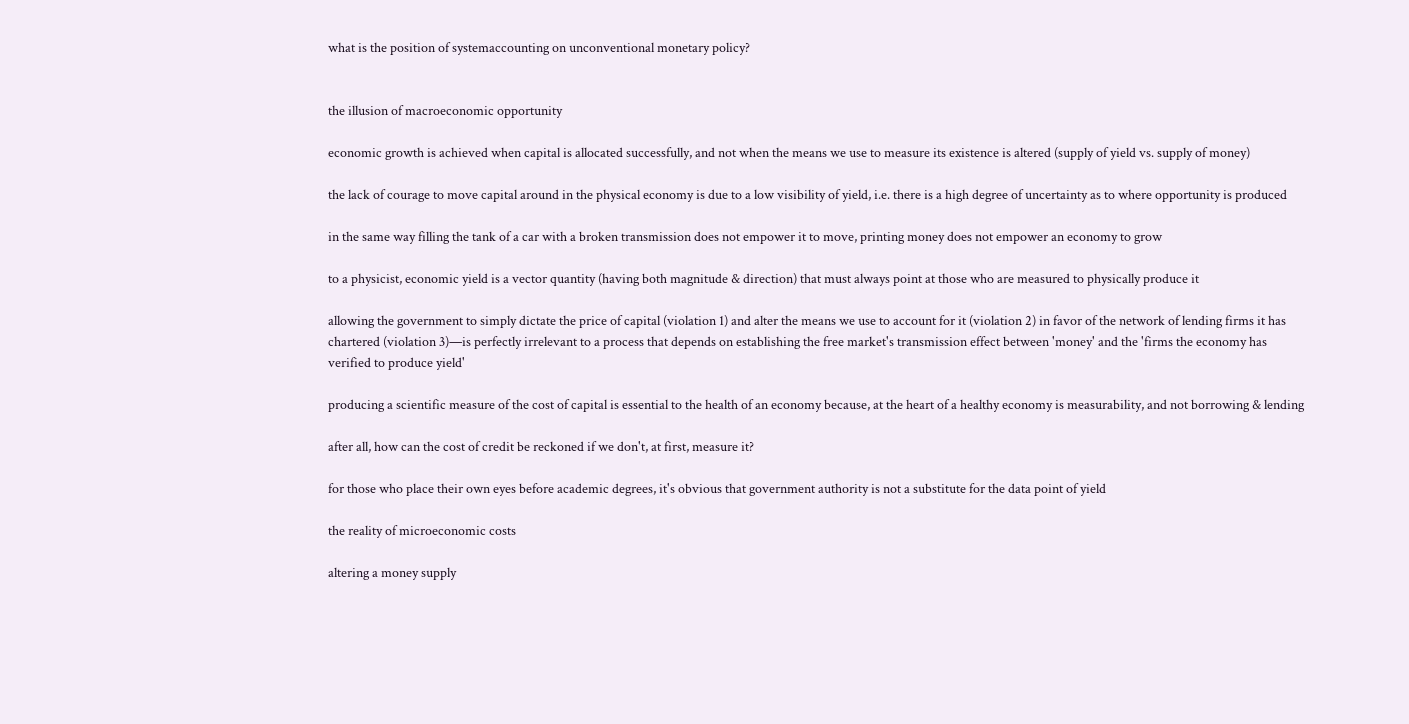what is the position of systemaccounting on unconventional monetary policy?


the illusion of macroeconomic opportunity

economic growth is achieved when capital is allocated successfully, and not when the means we use to measure its existence is altered (supply of yield vs. supply of money)

the lack of courage to move capital around in the physical economy is due to a low visibility of yield, i.e. there is a high degree of uncertainty as to where opportunity is produced

in the same way filling the tank of a car with a broken transmission does not empower it to move, printing money does not empower an economy to grow

to a physicist, economic yield is a vector quantity (having both magnitude & direction) that must always point at those who are measured to physically produce it

allowing the government to simply dictate the price of capital (violation 1) and alter the means we use to account for it (violation 2) in favor of the network of lending firms it has chartered (violation 3)—is perfectly irrelevant to a process that depends on establishing the free market's transmission effect between 'money' and the 'firms the economy has verified to produce yield'

producing a scientific measure of the cost of capital is essential to the health of an economy because, at the heart of a healthy economy is measurability, and not borrowing & lending

after all, how can the cost of credit be reckoned if we don't, at first, measure it?

for those who place their own eyes before academic degrees, it's obvious that government authority is not a substitute for the data point of yield

the reality of microeconomic costs

altering a money supply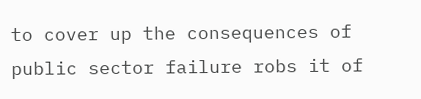to cover up the consequences of public sector failure robs it of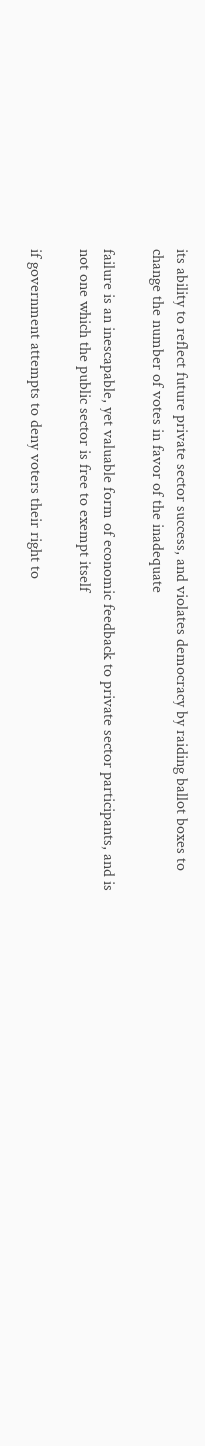its ability to reflect future private sector success, and violates democracy by raiding ballot boxes to change the number of votes in favor of the inadequate

failure is an inescapable, yet valuable form of economic feedback to private sector participants, and is not one which the public sector is free to exempt itself

if government attempts to deny voters their right to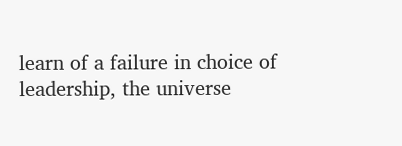learn of a failure in choice of leadership, the universe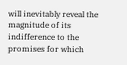will inevitably reveal the magnitude of its indifference to the promises for which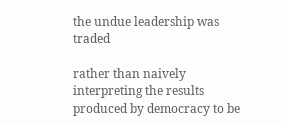the undue leadership was traded

rather than naively interpreting the results produced by democracy to be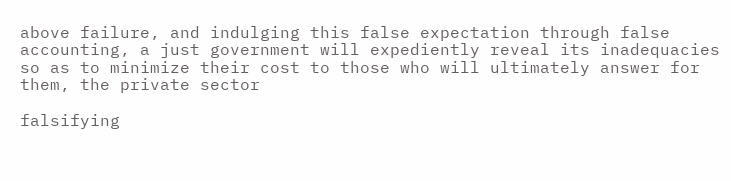above failure, and indulging this false expectation through false accounting, a just government will expediently reveal its inadequacies so as to minimize their cost to those who will ultimately answer for them, the private sector

falsifying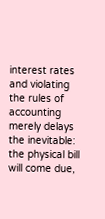interest rates and violating the rules of accounting merely delays the inevitable: the physical bill will come due,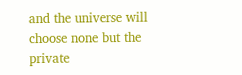and the universe will choose none but the private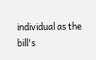individual as the bill's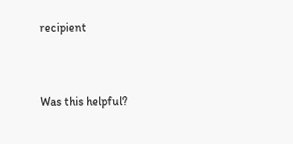recipient


Was this helpful?